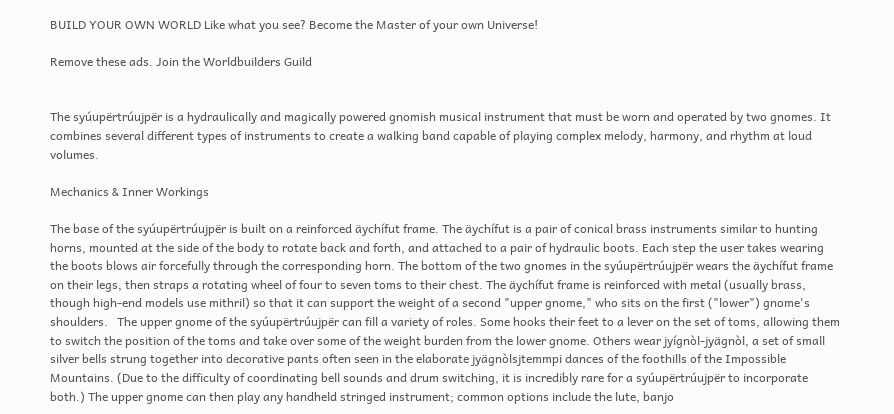BUILD YOUR OWN WORLD Like what you see? Become the Master of your own Universe!

Remove these ads. Join the Worldbuilders Guild


The syúupërtrúujpër is a hydraulically and magically powered gnomish musical instrument that must be worn and operated by two gnomes. It combines several different types of instruments to create a walking band capable of playing complex melody, harmony, and rhythm at loud volumes.

Mechanics & Inner Workings

The base of the syúupërtrúujpër is built on a reinforced äychífut frame. The äychífut is a pair of conical brass instruments similar to hunting horns, mounted at the side of the body to rotate back and forth, and attached to a pair of hydraulic boots. Each step the user takes wearing the boots blows air forcefully through the corresponding horn. The bottom of the two gnomes in the syúupërtrúujpër wears the äychífut frame on their legs, then straps a rotating wheel of four to seven toms to their chest. The äychífut frame is reinforced with metal (usually brass, though high-end models use mithril) so that it can support the weight of a second "upper gnome," who sits on the first ("lower") gnome's shoulders.   The upper gnome of the syúupërtrúujpër can fill a variety of roles. Some hooks their feet to a lever on the set of toms, allowing them to switch the position of the toms and take over some of the weight burden from the lower gnome. Others wear jyígnòl-jyägnòl, a set of small silver bells strung together into decorative pants often seen in the elaborate jyägnòlsjtemmpi dances of the foothills of the Impossible Mountains. (Due to the difficulty of coordinating bell sounds and drum switching, it is incredibly rare for a syúupërtrúujpër to incorporate both.) The upper gnome can then play any handheld stringed instrument; common options include the lute, banjo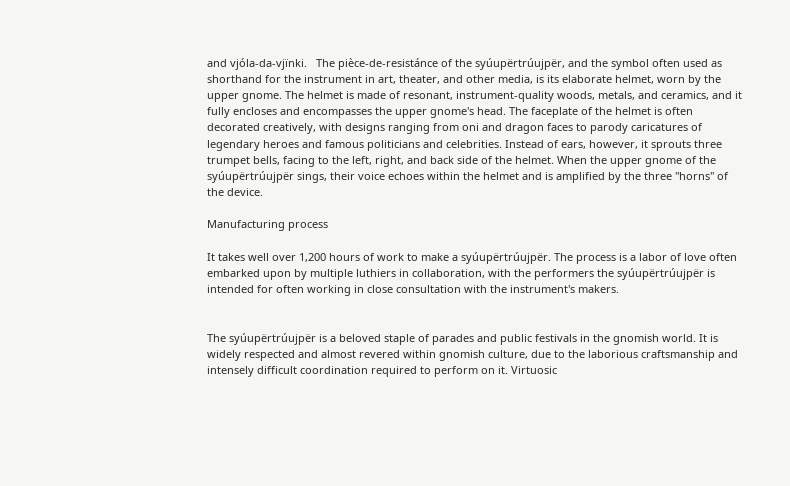and vjóla-da-vjïnki.   The pièce-de-resistánce of the syúupërtrúujpër, and the symbol often used as shorthand for the instrument in art, theater, and other media, is its elaborate helmet, worn by the upper gnome. The helmet is made of resonant, instrument-quality woods, metals, and ceramics, and it fully encloses and encompasses the upper gnome's head. The faceplate of the helmet is often decorated creatively, with designs ranging from oni and dragon faces to parody caricatures of legendary heroes and famous politicians and celebrities. Instead of ears, however, it sprouts three trumpet bells, facing to the left, right, and back side of the helmet. When the upper gnome of the syúupërtrúujpër sings, their voice echoes within the helmet and is amplified by the three "horns" of the device.

Manufacturing process

It takes well over 1,200 hours of work to make a syúupërtrúujpër. The process is a labor of love often embarked upon by multiple luthiers in collaboration, with the performers the syúupërtrúujpër is intended for often working in close consultation with the instrument's makers.


The syúupërtrúujpër is a beloved staple of parades and public festivals in the gnomish world. It is widely respected and almost revered within gnomish culture, due to the laborious craftsmanship and intensely difficult coordination required to perform on it. Virtuosic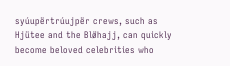syúupërtrúujpër crews, such as Hjütee and the Blø̈hajj, can quickly become beloved celebrities who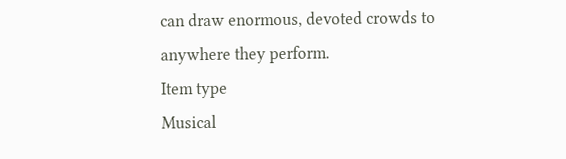can draw enormous, devoted crowds to anywhere they perform.
Item type
Musical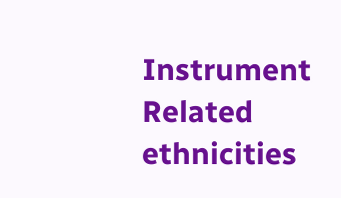Instrument
Related ethnicities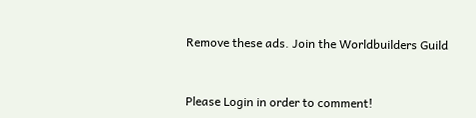Remove these ads. Join the Worldbuilders Guild


Please Login in order to comment!